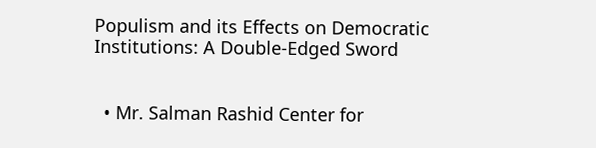Populism and its Effects on Democratic Institutions: A Double-Edged Sword


  • Mr. Salman Rashid Center for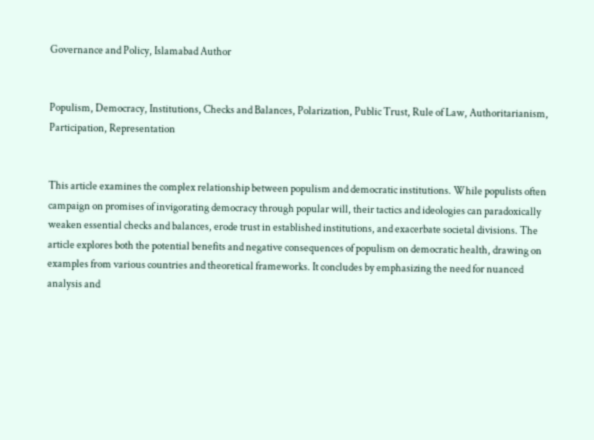Governance and Policy, Islamabad Author


Populism, Democracy, Institutions, Checks and Balances, Polarization, Public Trust, Rule of Law, Authoritarianism, Participation, Representation


This article examines the complex relationship between populism and democratic institutions. While populists often campaign on promises of invigorating democracy through popular will, their tactics and ideologies can paradoxically weaken essential checks and balances, erode trust in established institutions, and exacerbate societal divisions. The article explores both the potential benefits and negative consequences of populism on democratic health, drawing on examples from various countries and theoretical frameworks. It concludes by emphasizing the need for nuanced analysis and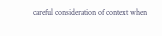careful consideration of context when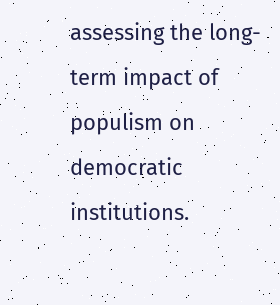assessing the long-term impact of populism on democratic institutions.